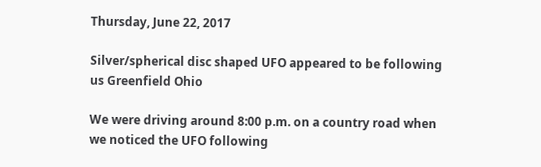Thursday, June 22, 2017

Silver/spherical disc shaped UFO appeared to be following us Greenfield Ohio

We were driving around 8:00 p.m. on a country road when we noticed the UFO following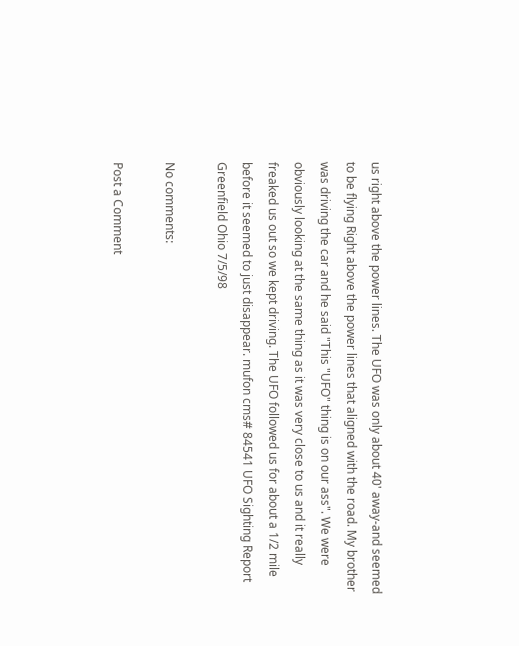us right above the power lines. The UFO was only about 40' away-and seemed to be flying Right above the power lines that aligned with the road. My brother was driving the car and he said "This "UFO" thing is on our ass". We were obviously looking at the same thing as it was very close to us and it really freaked us out so we kept driving. The UFO followed us for about a 1/2 mile before it seemed to just disappear. mufon cms# 84541 UFO Sighting Report Greenfield Ohio 7/5/98

No comments:

Post a Comment